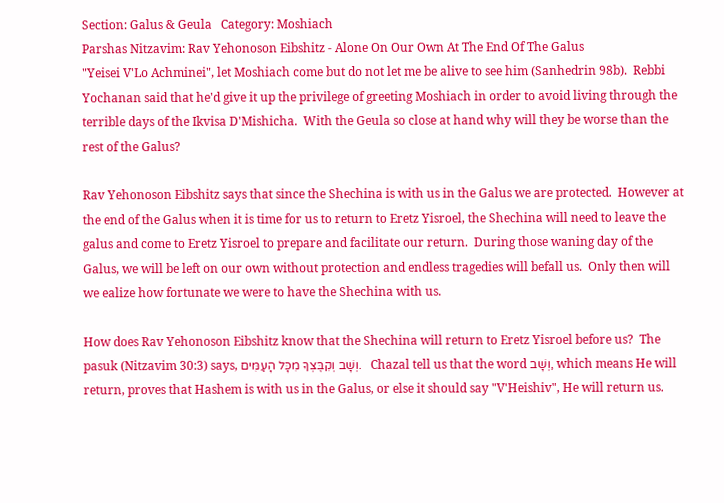Section: Galus & Geula   Category: Moshiach
Parshas Nitzavim: Rav Yehonoson Eibshitz - Alone On Our Own At The End Of The Galus
"Yeisei V'Lo Achminei", let Moshiach come but do not let me be alive to see him (Sanhedrin 98b).  Rebbi Yochanan said that he'd give it up the privilege of greeting Moshiach in order to avoid living through the terrible days of the Ikvisa D'Mishicha.  With the Geula so close at hand why will they be worse than the rest of the Galus?

Rav Yehonoson Eibshitz says that since the Shechina is with us in the Galus we are protected.  However at the end of the Galus when it is time for us to return to Eretz Yisroel, the Shechina will need to leave the galus and come to Eretz Yisroel to prepare and facilitate our return.  During those waning day of the Galus, we will be left on our own without protection and endless tragedies will befall us.  Only then will we ealize how fortunate we were to have the Shechina with us.

How does Rav Yehonoson Eibshitz know that the Shechina will return to Eretz Yisroel before us?  The pasuk (Nitzavim 30:3) says, וְשָׁב וְקִבֶּצְךָ מִכָּל הָעַמִּים.   Chazal tell us that the word וְשָׁב, which means He will return, proves that Hashem is with us in the Galus, or else it should say "V'Heishiv", He will return us.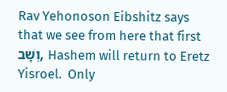Rav Yehonoson Eibshitz says that we see from here that first וְשָׁב, Hashem will return to Eretz Yisroel.  Only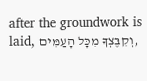after the groundwork is laid, וְקִבֶּצְךָ מִכָּל הָעַמִּים,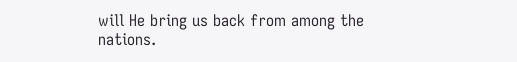will He bring us back from among the nations.